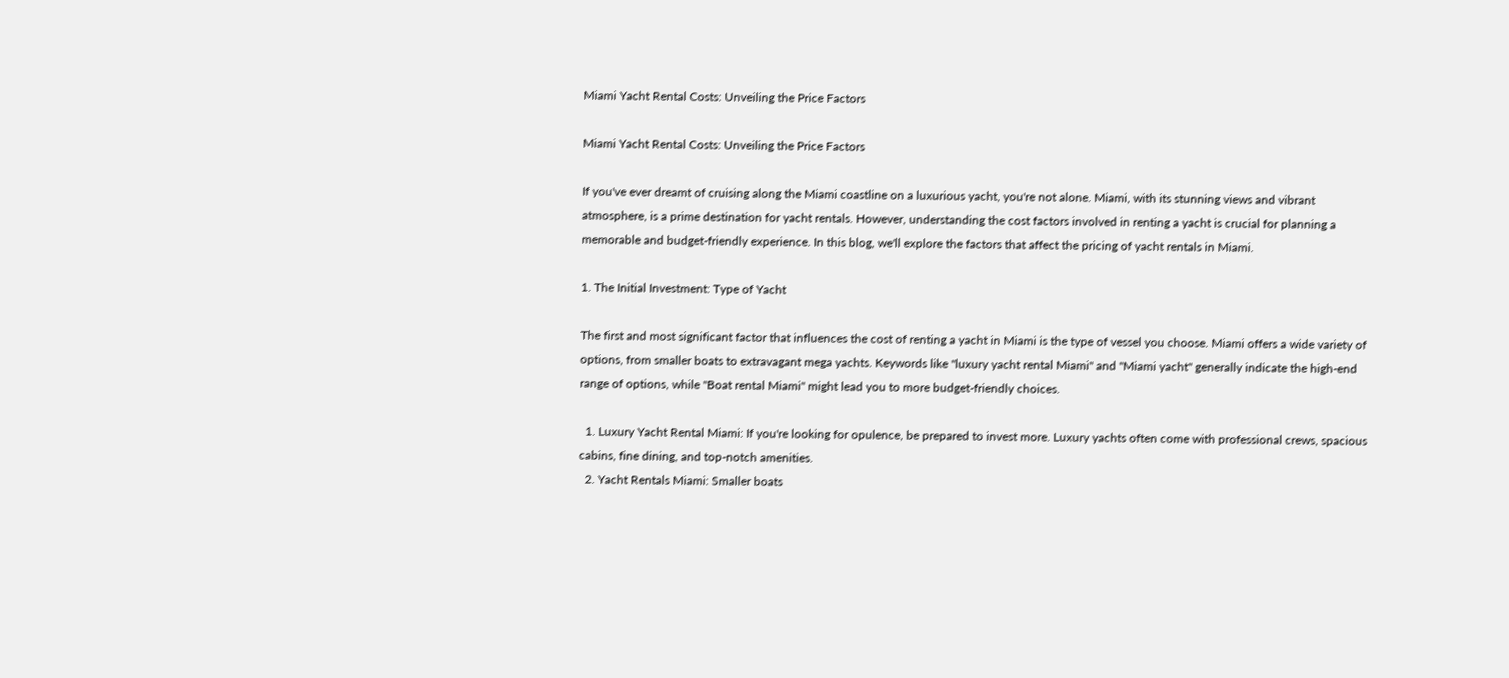Miami Yacht Rental Costs: Unveiling the Price Factors

Miami Yacht Rental Costs: Unveiling the Price Factors

If you've ever dreamt of cruising along the Miami coastline on a luxurious yacht, you're not alone. Miami, with its stunning views and vibrant atmosphere, is a prime destination for yacht rentals. However, understanding the cost factors involved in renting a yacht is crucial for planning a memorable and budget-friendly experience. In this blog, we'll explore the factors that affect the pricing of yacht rentals in Miami.

1. The Initial Investment: Type of Yacht

The first and most significant factor that influences the cost of renting a yacht in Miami is the type of vessel you choose. Miami offers a wide variety of options, from smaller boats to extravagant mega yachts. Keywords like "luxury yacht rental Miami" and "Miami yacht" generally indicate the high-end range of options, while "Boat rental Miami" might lead you to more budget-friendly choices.

  1. Luxury Yacht Rental Miami: If you're looking for opulence, be prepared to invest more. Luxury yachts often come with professional crews, spacious cabins, fine dining, and top-notch amenities.
  2. Yacht Rentals Miami: Smaller boats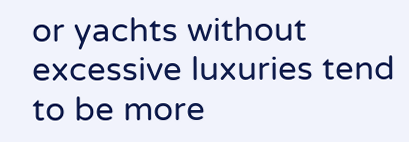or yachts without excessive luxuries tend to be more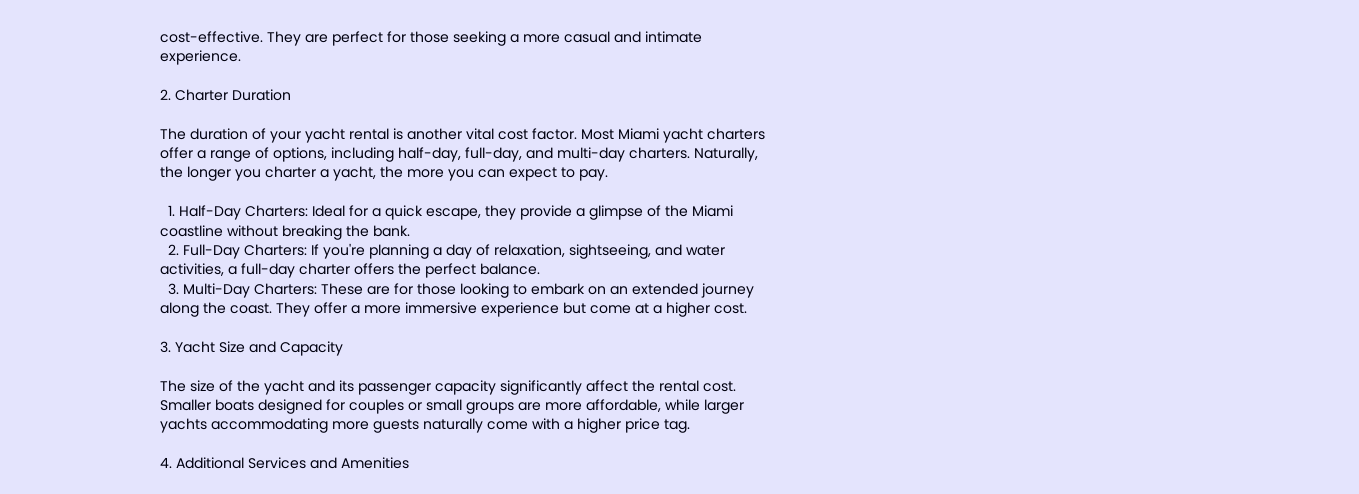cost-effective. They are perfect for those seeking a more casual and intimate experience.

2. Charter Duration

The duration of your yacht rental is another vital cost factor. Most Miami yacht charters offer a range of options, including half-day, full-day, and multi-day charters. Naturally, the longer you charter a yacht, the more you can expect to pay.

  1. Half-Day Charters: Ideal for a quick escape, they provide a glimpse of the Miami coastline without breaking the bank.
  2. Full-Day Charters: If you're planning a day of relaxation, sightseeing, and water activities, a full-day charter offers the perfect balance.
  3. Multi-Day Charters: These are for those looking to embark on an extended journey along the coast. They offer a more immersive experience but come at a higher cost.

3. Yacht Size and Capacity

The size of the yacht and its passenger capacity significantly affect the rental cost. Smaller boats designed for couples or small groups are more affordable, while larger yachts accommodating more guests naturally come with a higher price tag.

4. Additional Services and Amenities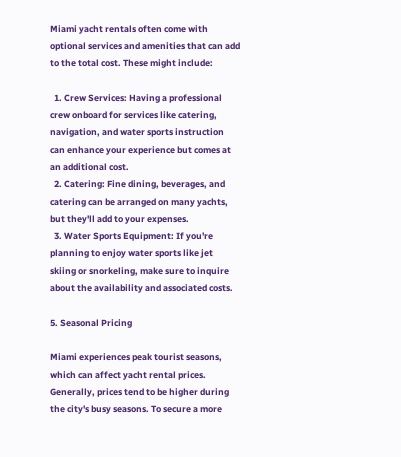Miami yacht rentals often come with optional services and amenities that can add to the total cost. These might include:

  1. Crew Services: Having a professional crew onboard for services like catering, navigation, and water sports instruction can enhance your experience but comes at an additional cost.
  2. Catering: Fine dining, beverages, and catering can be arranged on many yachts, but they'll add to your expenses.
  3. Water Sports Equipment: If you're planning to enjoy water sports like jet skiing or snorkeling, make sure to inquire about the availability and associated costs.

5. Seasonal Pricing

Miami experiences peak tourist seasons, which can affect yacht rental prices. Generally, prices tend to be higher during the city's busy seasons. To secure a more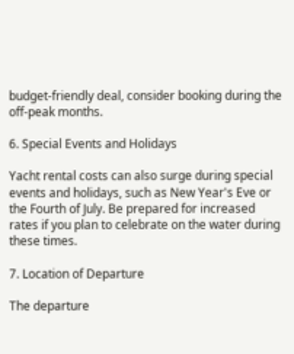budget-friendly deal, consider booking during the off-peak months.

6. Special Events and Holidays

Yacht rental costs can also surge during special events and holidays, such as New Year's Eve or the Fourth of July. Be prepared for increased rates if you plan to celebrate on the water during these times.

7. Location of Departure

The departure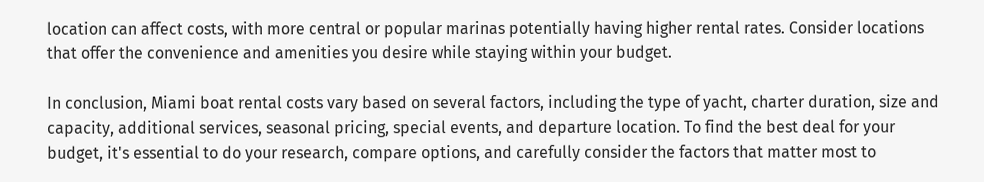location can affect costs, with more central or popular marinas potentially having higher rental rates. Consider locations that offer the convenience and amenities you desire while staying within your budget.

In conclusion, Miami boat rental costs vary based on several factors, including the type of yacht, charter duration, size and capacity, additional services, seasonal pricing, special events, and departure location. To find the best deal for your budget, it's essential to do your research, compare options, and carefully consider the factors that matter most to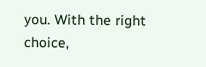you. With the right choice,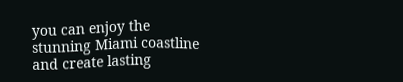you can enjoy the stunning Miami coastline and create lasting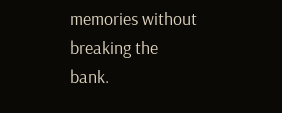memories without breaking the bank.